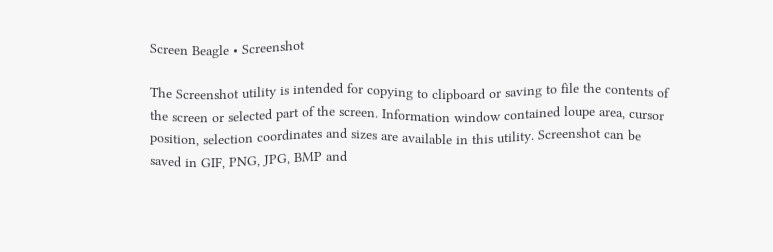Screen Beagle • Screenshot

The Screenshot utility is intended for copying to clipboard or saving to file the contents of the screen or selected part of the screen. Information window contained loupe area, cursor position, selection coordinates and sizes are available in this utility. Screenshot can be saved in GIF, PNG, JPG, BMP and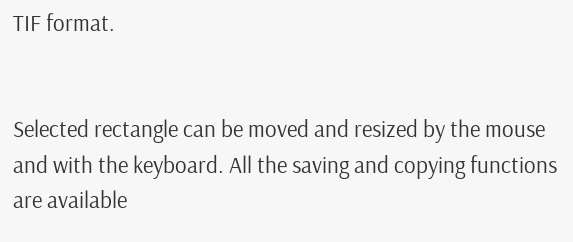TIF format.


Selected rectangle can be moved and resized by the mouse and with the keyboard. All the saving and copying functions are available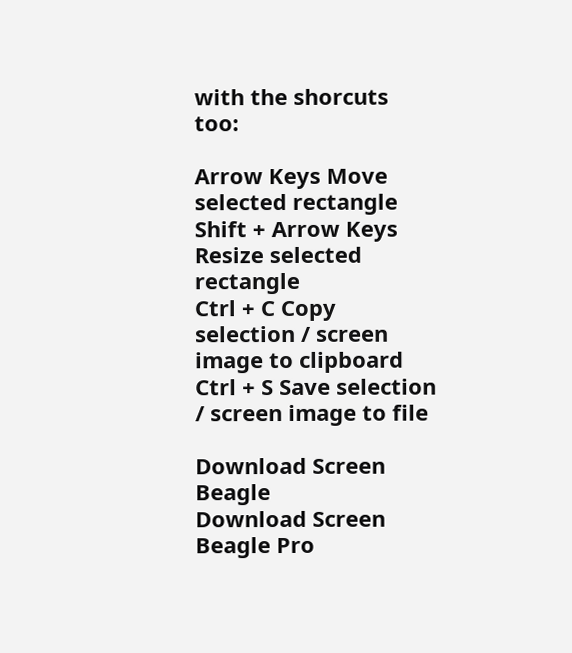with the shorcuts too:

Arrow Keys Move selected rectangle
Shift + Arrow Keys Resize selected rectangle
Ctrl + C Copy selection / screen image to clipboard
Ctrl + S Save selection / screen image to file

Download Screen Beagle
Download Screen Beagle Pro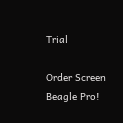Trial

Order Screen Beagle Pro!